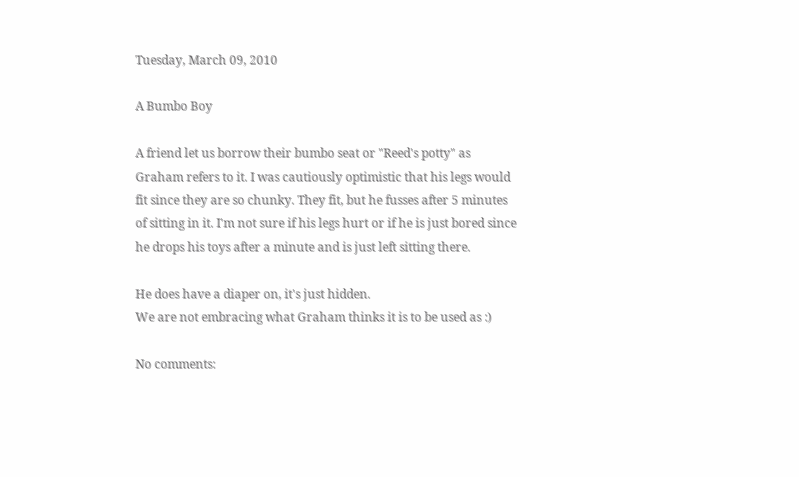Tuesday, March 09, 2010

A Bumbo Boy

A friend let us borrow their bumbo seat or "Reed's potty" as Graham refers to it. I was cautiously optimistic that his legs would fit since they are so chunky. They fit, but he fusses after 5 minutes of sitting in it. I'm not sure if his legs hurt or if he is just bored since he drops his toys after a minute and is just left sitting there.

He does have a diaper on, it's just hidden.
We are not embracing what Graham thinks it is to be used as :)

No comments: